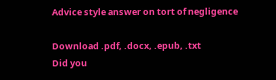Advice style answer on tort of negligence

Download .pdf, .docx, .epub, .txt
Did you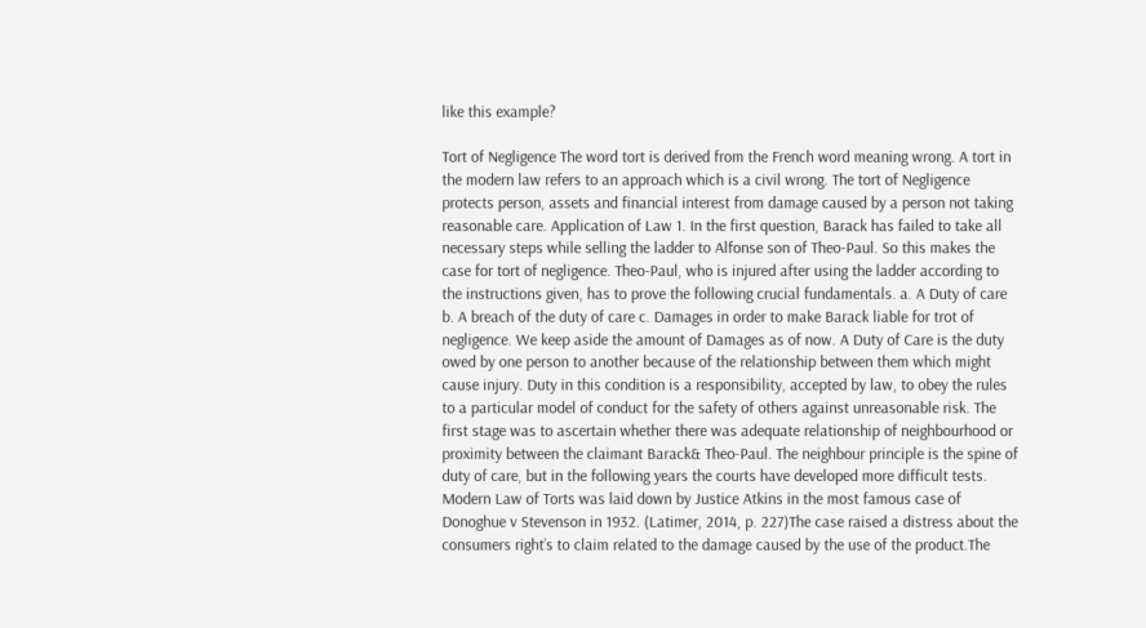like this example?

Tort of Negligence The word tort is derived from the French word meaning wrong. A tort in the modern law refers to an approach which is a civil wrong. The tort of Negligence protects person, assets and financial interest from damage caused by a person not taking reasonable care. Application of Law 1. In the first question, Barack has failed to take all necessary steps while selling the ladder to Alfonse son of Theo-Paul. So this makes the case for tort of negligence. Theo-Paul, who is injured after using the ladder according to the instructions given, has to prove the following crucial fundamentals. a. A Duty of care b. A breach of the duty of care c. Damages in order to make Barack liable for trot of negligence. We keep aside the amount of Damages as of now. A Duty of Care is the duty owed by one person to another because of the relationship between them which might cause injury. Duty in this condition is a responsibility, accepted by law, to obey the rules to a particular model of conduct for the safety of others against unreasonable risk. The first stage was to ascertain whether there was adequate relationship of neighbourhood or proximity between the claimant Barack& Theo-Paul. The neighbour principle is the spine of duty of care, but in the following years the courts have developed more difficult tests. Modern Law of Torts was laid down by Justice Atkins in the most famous case of Donoghue v Stevenson in 1932. (Latimer, 2014, p. 227)The case raised a distress about the consumers right’s to claim related to the damage caused by the use of the product.The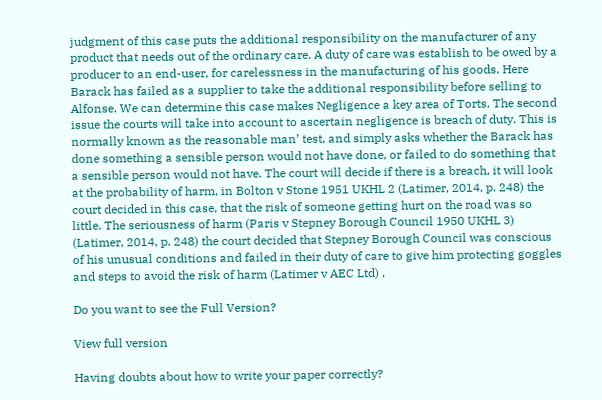judgment of this case puts the additional responsibility on the manufacturer of any product that needs out of the ordinary care. A duty of care was establish to be owed by a producer to an end-user, for carelessness in the manufacturing of his goods. Here Barack has failed as a supplier to take the additional responsibility before selling to Alfonse. We can determine this case makes Negligence a key area of Torts. The second issue the courts will take into account to ascertain negligence is breach of duty. This is normally known as the reasonable man’ test, and simply asks whether the Barack has done something a sensible person would not have done, or failed to do something that a sensible person would not have. The court will decide if there is a breach, it will look at the probability of harm, in Bolton v Stone 1951 UKHL 2 (Latimer, 2014, p. 248) the court decided in this case, that the risk of someone getting hurt on the road was so little. The seriousness of harm (Paris v Stepney Borough Council 1950 UKHL 3) (Latimer, 2014, p. 248) the court decided that Stepney Borough Council was conscious of his unusual conditions and failed in their duty of care to give him protecting goggles and steps to avoid the risk of harm (Latimer v AEC Ltd) ,

Do you want to see the Full Version?

View full version

Having doubts about how to write your paper correctly?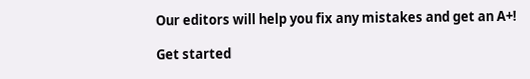Our editors will help you fix any mistakes and get an A+!

Get started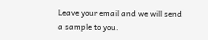Leave your email and we will send a sample to you.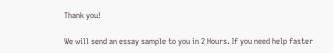Thank you!

We will send an essay sample to you in 2 Hours. If you need help faster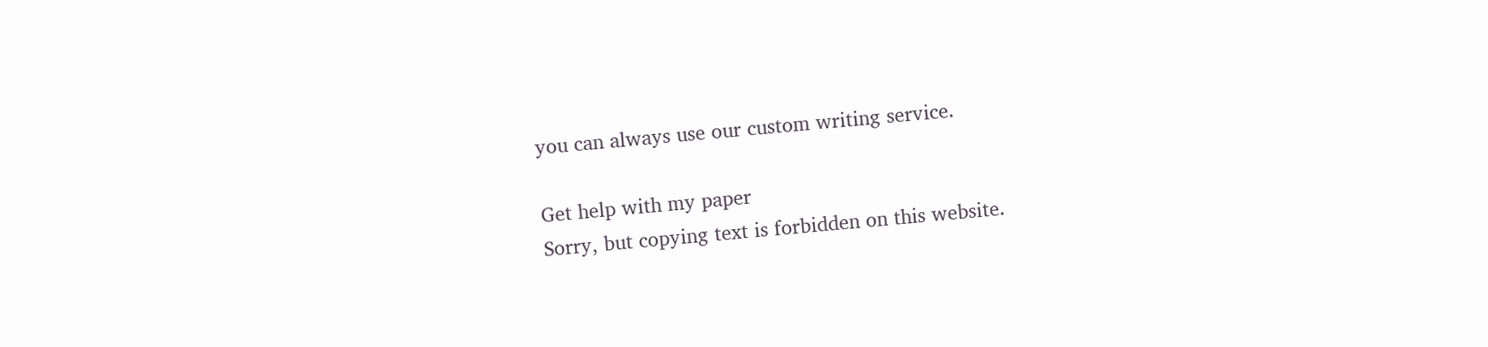you can always use our custom writing service.

Get help with my paper
Sorry, but copying text is forbidden on this website.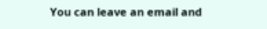You can leave an email and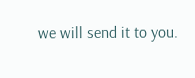we will send it to you.